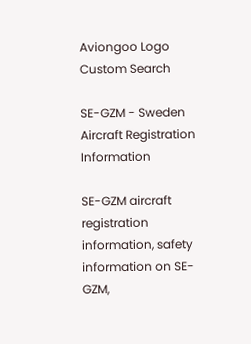Aviongoo Logo
Custom Search

SE-GZM - Sweden Aircraft Registration Information

SE-GZM aircraft registration information, safety information on SE-GZM,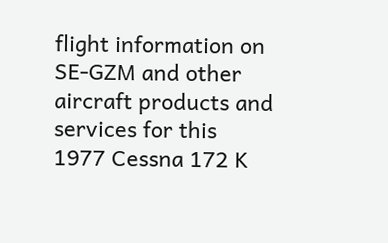flight information on SE-GZM and other aircraft products and services for this 1977 Cessna 172 K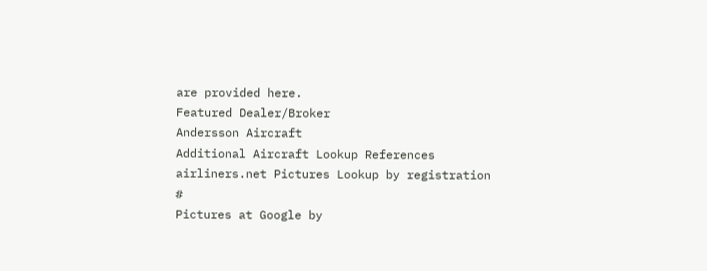are provided here.
Featured Dealer/Broker
Andersson Aircraft
Additional Aircraft Lookup References
airliners.net Pictures Lookup by registration #
Pictures at Google by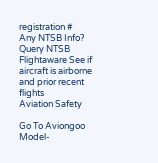registration #
Any NTSB Info? Query NTSB
Flightaware See if aircraft is airborne and prior recent flights
Aviation Safety

Go To Aviongoo Model-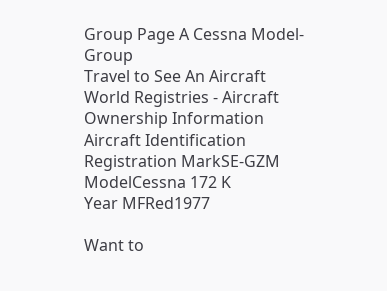Group Page A Cessna Model-Group
Travel to See An Aircraft
World Registries - Aircraft Ownership Information
Aircraft Identification
Registration MarkSE-GZM
ModelCessna 172 K
Year MFRed1977

Want to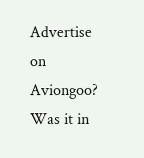Advertise on Aviongoo?
Was it in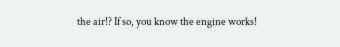the air!? If so, you know the engine works!